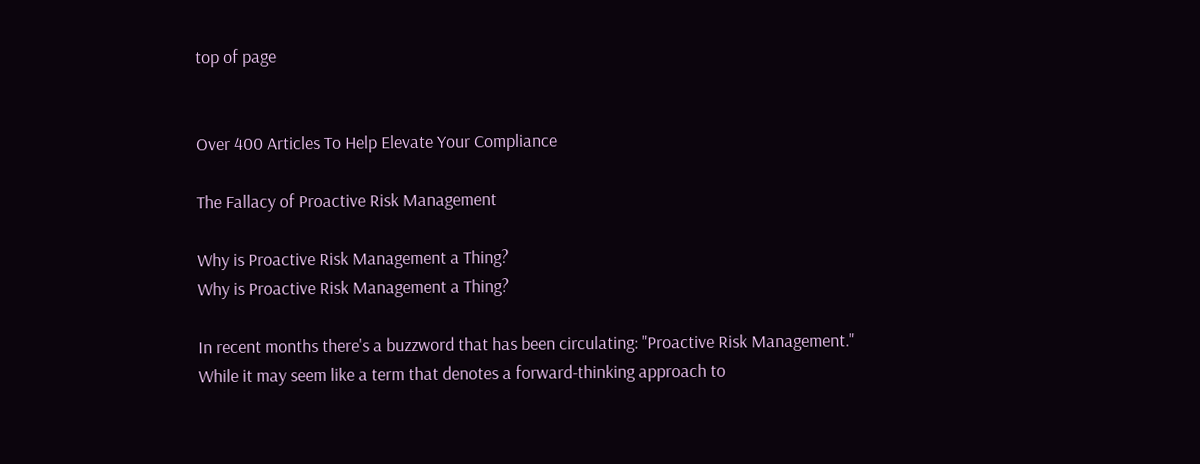top of page


Over 400 Articles To Help Elevate Your Compliance

The Fallacy of Proactive Risk Management

Why is Proactive Risk Management a Thing?
Why is Proactive Risk Management a Thing?

In recent months there's a buzzword that has been circulating: "Proactive Risk Management." While it may seem like a term that denotes a forward-thinking approach to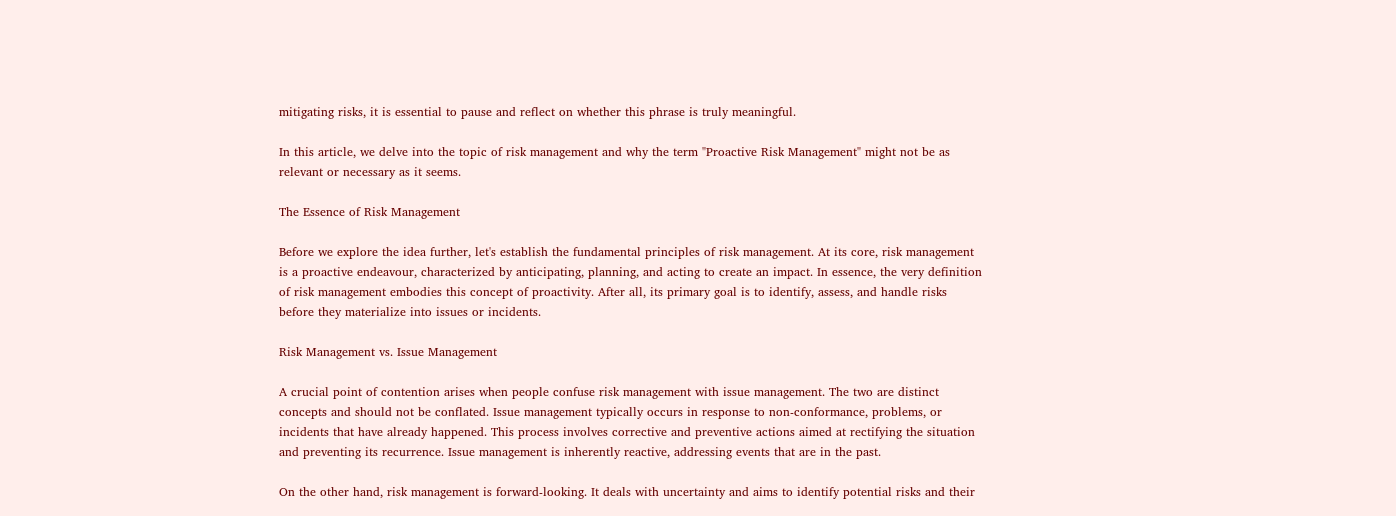mitigating risks, it is essential to pause and reflect on whether this phrase is truly meaningful.

In this article, we delve into the topic of risk management and why the term "Proactive Risk Management" might not be as relevant or necessary as it seems.

The Essence of Risk Management

Before we explore the idea further, let's establish the fundamental principles of risk management. At its core, risk management is a proactive endeavour, characterized by anticipating, planning, and acting to create an impact. In essence, the very definition of risk management embodies this concept of proactivity. After all, its primary goal is to identify, assess, and handle risks before they materialize into issues or incidents.

Risk Management vs. Issue Management

A crucial point of contention arises when people confuse risk management with issue management. The two are distinct concepts and should not be conflated. Issue management typically occurs in response to non-conformance, problems, or incidents that have already happened. This process involves corrective and preventive actions aimed at rectifying the situation and preventing its recurrence. Issue management is inherently reactive, addressing events that are in the past.

On the other hand, risk management is forward-looking. It deals with uncertainty and aims to identify potential risks and their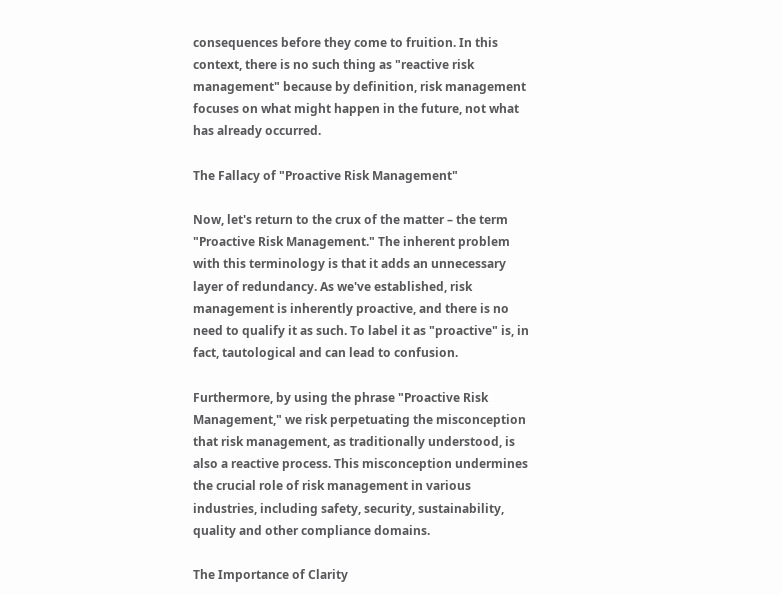consequences before they come to fruition. In this context, there is no such thing as "reactive risk management" because by definition, risk management focuses on what might happen in the future, not what has already occurred.

The Fallacy of "Proactive Risk Management"

Now, let's return to the crux of the matter – the term "Proactive Risk Management." The inherent problem with this terminology is that it adds an unnecessary layer of redundancy. As we've established, risk management is inherently proactive, and there is no need to qualify it as such. To label it as "proactive" is, in fact, tautological and can lead to confusion.

Furthermore, by using the phrase "Proactive Risk Management," we risk perpetuating the misconception that risk management, as traditionally understood, is also a reactive process. This misconception undermines the crucial role of risk management in various industries, including safety, security, sustainability, quality and other compliance domains.

The Importance of Clarity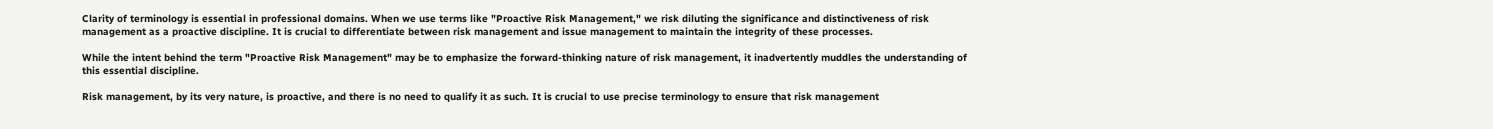Clarity of terminology is essential in professional domains. When we use terms like "Proactive Risk Management," we risk diluting the significance and distinctiveness of risk management as a proactive discipline. It is crucial to differentiate between risk management and issue management to maintain the integrity of these processes.

While the intent behind the term "Proactive Risk Management" may be to emphasize the forward-thinking nature of risk management, it inadvertently muddles the understanding of this essential discipline.

Risk management, by its very nature, is proactive, and there is no need to qualify it as such. It is crucial to use precise terminology to ensure that risk management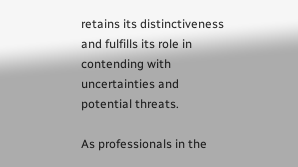retains its distinctiveness and fulfills its role in contending with uncertainties and potential threats.

As professionals in the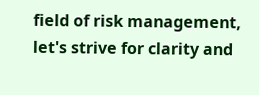field of risk management, let's strive for clarity and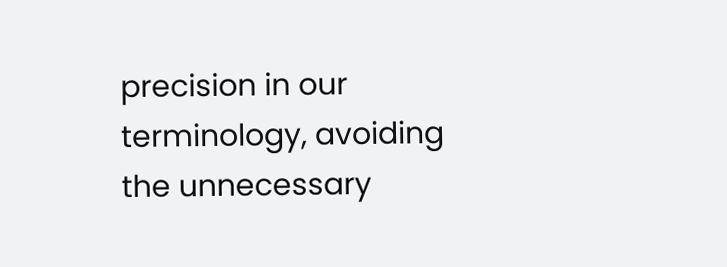precision in our terminology, avoiding the unnecessary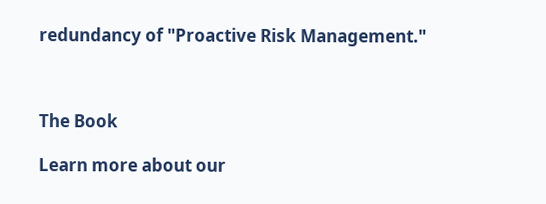redundancy of "Proactive Risk Management."



The Book

Learn more about our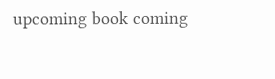upcoming book coming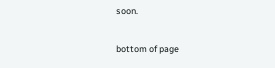soon.

bottom of page